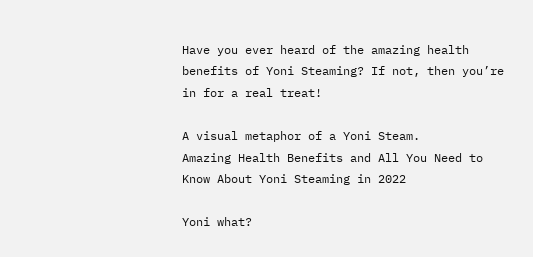Have you ever heard of the amazing health benefits of Yoni Steaming? If not, then you’re in for a real treat!

A visual metaphor of a Yoni Steam.
Amazing Health Benefits and All You Need to Know About Yoni Steaming in 2022

Yoni what?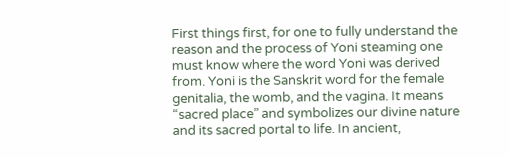First things first, for one to fully understand the reason and the process of Yoni steaming one must know where the word Yoni was derived from. Yoni is the Sanskrit word for the female genitalia, the womb, and the vagina. It means “sacred place” and symbolizes our divine nature and its sacred portal to life. In ancient,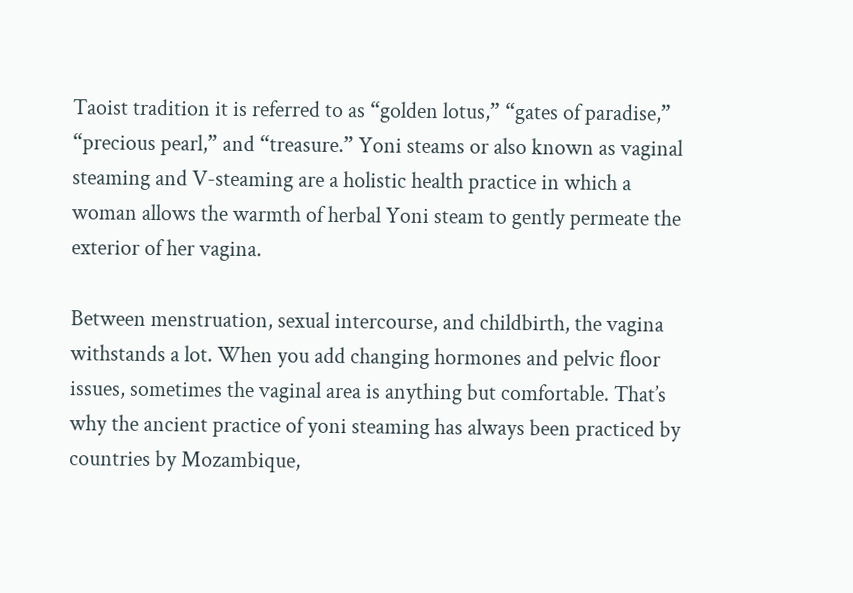Taoist tradition it is referred to as “golden lotus,” “gates of paradise,” “precious pearl,” and “treasure.” Yoni steams or also known as vaginal steaming and V-steaming are a holistic health practice in which a woman allows the warmth of herbal Yoni steam to gently permeate the exterior of her vagina.

Between menstruation, sexual intercourse, and childbirth, the vagina withstands a lot. When you add changing hormones and pelvic floor issues, sometimes the vaginal area is anything but comfortable. That’s why the ancient practice of yoni steaming has always been practiced by countries by Mozambique,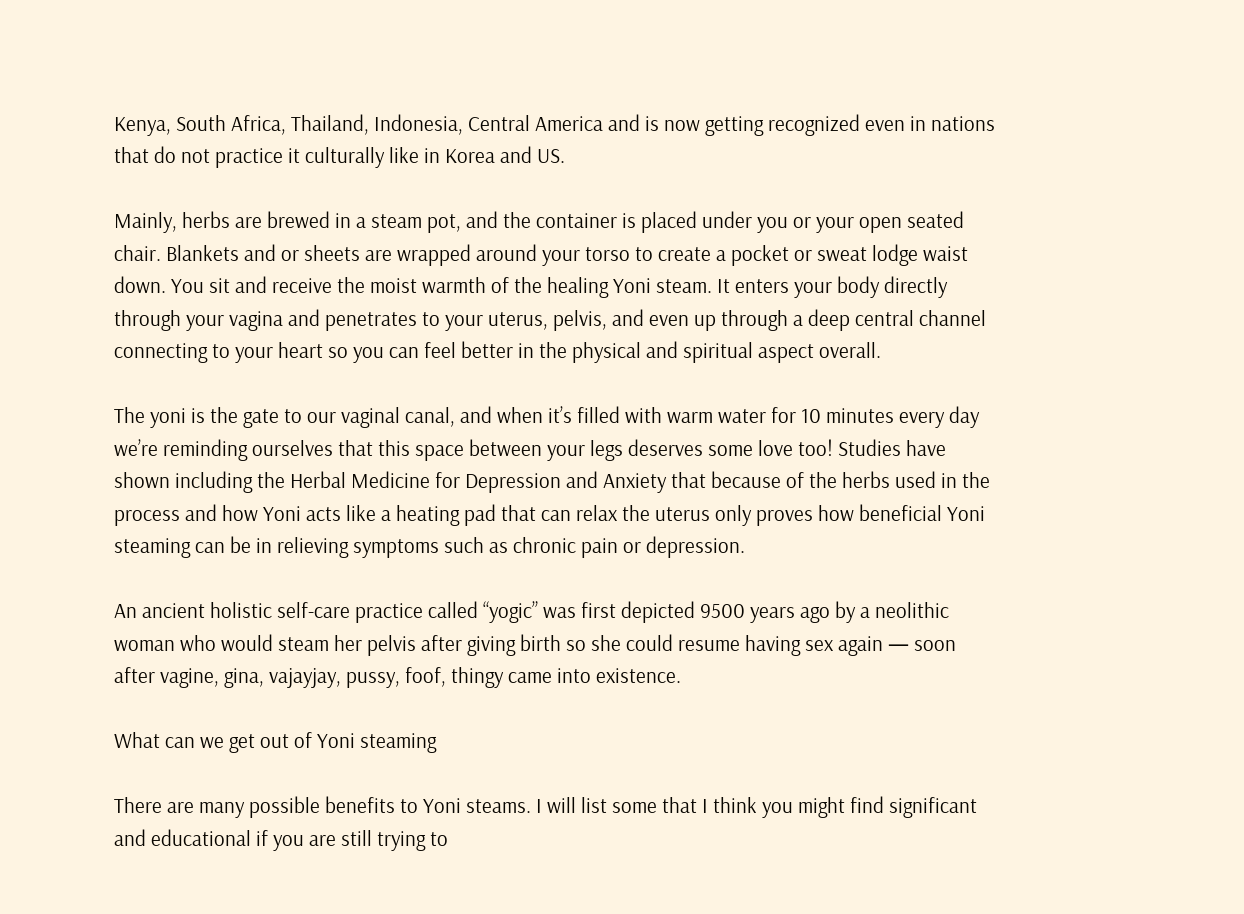Kenya, South Africa, Thailand, Indonesia, Central America and is now getting recognized even in nations that do not practice it culturally like in Korea and US.

Mainly, herbs are brewed in a steam pot, and the container is placed under you or your open seated chair. Blankets and or sheets are wrapped around your torso to create a pocket or sweat lodge waist down. You sit and receive the moist warmth of the healing Yoni steam. It enters your body directly through your vagina and penetrates to your uterus, pelvis, and even up through a deep central channel connecting to your heart so you can feel better in the physical and spiritual aspect overall.

The yoni is the gate to our vaginal canal, and when it’s filled with warm water for 10 minutes every day we’re reminding ourselves that this space between your legs deserves some love too! Studies have shown including the Herbal Medicine for Depression and Anxiety that because of the herbs used in the process and how Yoni acts like a heating pad that can relax the uterus only proves how beneficial Yoni steaming can be in relieving symptoms such as chronic pain or depression.

An ancient holistic self-care practice called “yogic” was first depicted 9500 years ago by a neolithic woman who would steam her pelvis after giving birth so she could resume having sex again — soon after vagine, gina, vajayjay, pussy, foof, thingy came into existence.

What can we get out of Yoni steaming

There are many possible benefits to Yoni steams. I will list some that I think you might find significant and educational if you are still trying to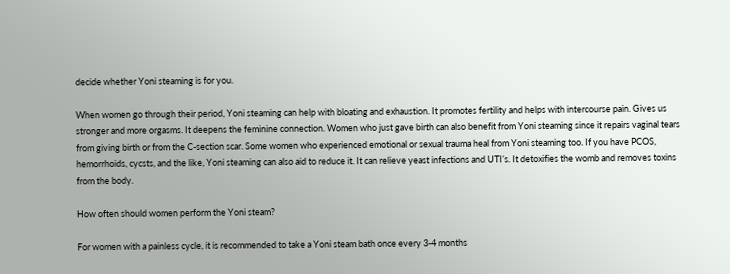decide whether Yoni steaming is for you.

When women go through their period, Yoni steaming can help with bloating and exhaustion. It promotes fertility and helps with intercourse pain. Gives us stronger and more orgasms. It deepens the feminine connection. Women who just gave birth can also benefit from Yoni steaming since it repairs vaginal tears from giving birth or from the C-section scar. Some women who experienced emotional or sexual trauma heal from Yoni steaming too. If you have PCOS, hemorrhoids, cycsts, and the like, Yoni steaming can also aid to reduce it. It can relieve yeast infections and UTI’s. It detoxifies the womb and removes toxins from the body.

How often should women perform the Yoni steam?

For women with a painless cycle, it is recommended to take a Yoni steam bath once every 3-4 months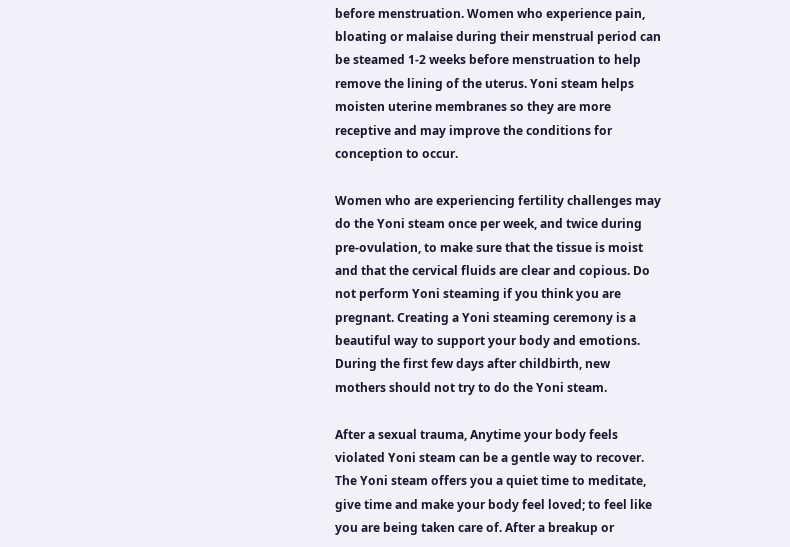before menstruation. Women who experience pain, bloating or malaise during their menstrual period can be steamed 1-2 weeks before menstruation to help remove the lining of the uterus. Yoni steam helps moisten uterine membranes so they are more receptive and may improve the conditions for conception to occur.

Women who are experiencing fertility challenges may do the Yoni steam once per week, and twice during pre-ovulation, to make sure that the tissue is moist and that the cervical fluids are clear and copious. Do not perform Yoni steaming if you think you are pregnant. Creating a Yoni steaming ceremony is a beautiful way to support your body and emotions. During the first few days after childbirth, new mothers should not try to do the Yoni steam.

After a sexual trauma, Anytime your body feels violated Yoni steam can be a gentle way to recover. The Yoni steam offers you a quiet time to meditate, give time and make your body feel loved; to feel like you are being taken care of. After a breakup or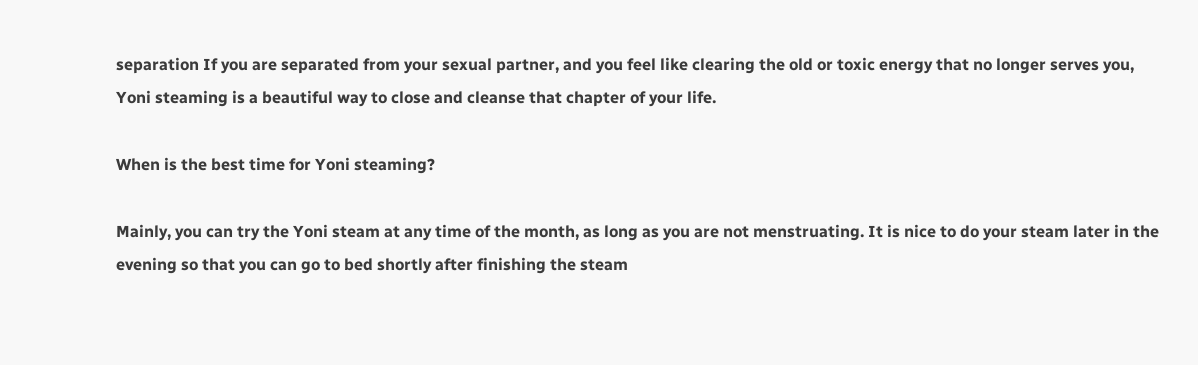separation If you are separated from your sexual partner, and you feel like clearing the old or toxic energy that no longer serves you, Yoni steaming is a beautiful way to close and cleanse that chapter of your life.

When is the best time for Yoni steaming?

Mainly, you can try the Yoni steam at any time of the month, as long as you are not menstruating. It is nice to do your steam later in the evening so that you can go to bed shortly after finishing the steam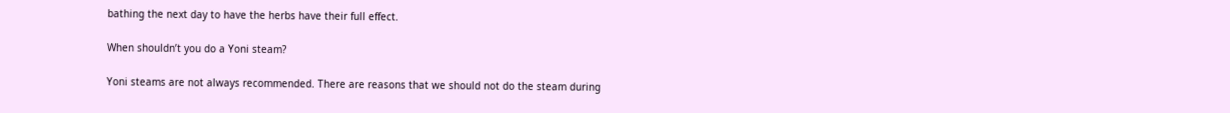bathing the next day to have the herbs have their full effect.

When shouldn’t you do a Yoni steam?

Yoni steams are not always recommended. There are reasons that we should not do the steam during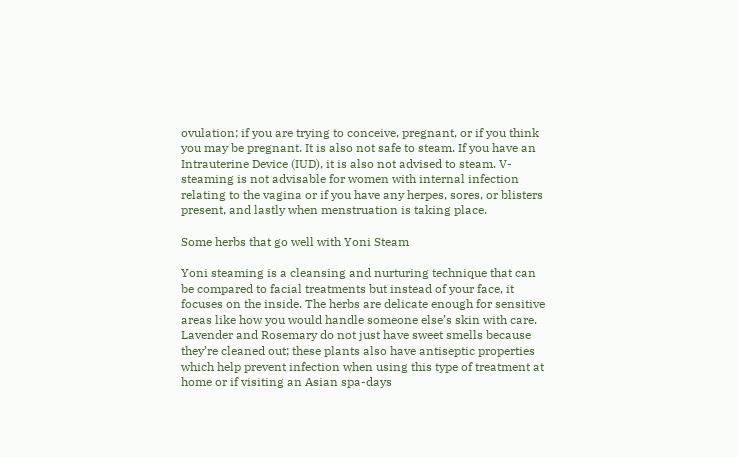ovulation; if you are trying to conceive, pregnant, or if you think you may be pregnant. It is also not safe to steam. If you have an Intrauterine Device (IUD), it is also not advised to steam. V-steaming is not advisable for women with internal infection relating to the vagina or if you have any herpes, sores, or blisters present, and lastly when menstruation is taking place.

Some herbs that go well with Yoni Steam

Yoni steaming is a cleansing and nurturing technique that can be compared to facial treatments but instead of your face, it focuses on the inside. The herbs are delicate enough for sensitive areas like how you would handle someone else’s skin with care. Lavender and Rosemary do not just have sweet smells because they’re cleaned out; these plants also have antiseptic properties which help prevent infection when using this type of treatment at home or if visiting an Asian spa-days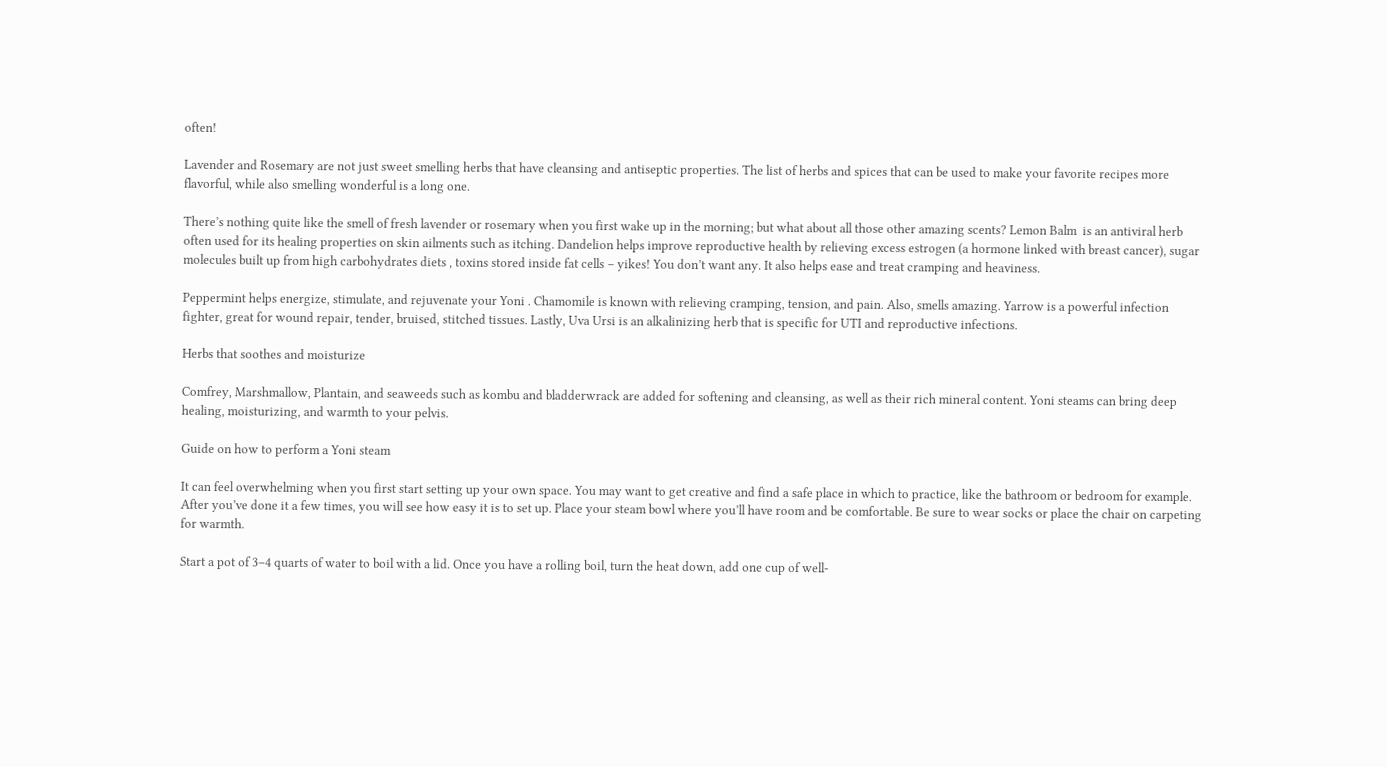often!

Lavender and Rosemary are not just sweet smelling herbs that have cleansing and antiseptic properties. The list of herbs and spices that can be used to make your favorite recipes more flavorful, while also smelling wonderful is a long one.

There’s nothing quite like the smell of fresh lavender or rosemary when you first wake up in the morning; but what about all those other amazing scents? Lemon Balm  is an antiviral herb often used for its healing properties on skin ailments such as itching. Dandelion helps improve reproductive health by relieving excess estrogen (a hormone linked with breast cancer), sugar molecules built up from high carbohydrates diets , toxins stored inside fat cells – yikes! You don’t want any. It also helps ease and treat cramping and heaviness.

Peppermint helps energize, stimulate, and rejuvenate your Yoni . Chamomile is known with relieving cramping, tension, and pain. Also, smells amazing. Yarrow is a powerful infection fighter, great for wound repair, tender, bruised, stitched tissues. Lastly, Uva Ursi is an alkalinizing herb that is specific for UTI and reproductive infections.

Herbs that soothes and moisturize

Comfrey, Marshmallow, Plantain, and seaweeds such as kombu and bladderwrack are added for softening and cleansing, as well as their rich mineral content. Yoni steams can bring deep healing, moisturizing, and warmth to your pelvis.

Guide on how to perform a Yoni steam

It can feel overwhelming when you first start setting up your own space. You may want to get creative and find a safe place in which to practice, like the bathroom or bedroom for example. After you’ve done it a few times, you will see how easy it is to set up. Place your steam bowl where you’ll have room and be comfortable. Be sure to wear socks or place the chair on carpeting for warmth.

Start a pot of 3–4 quarts of water to boil with a lid. Once you have a rolling boil, turn the heat down, add one cup of well-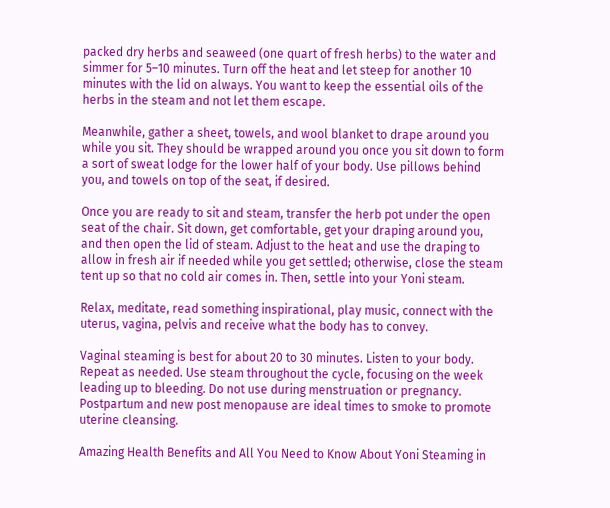packed dry herbs and seaweed (one quart of fresh herbs) to the water and simmer for 5–10 minutes. Turn off the heat and let steep for another 10 minutes with the lid on always. You want to keep the essential oils of the herbs in the steam and not let them escape.

Meanwhile, gather a sheet, towels, and wool blanket to drape around you while you sit. They should be wrapped around you once you sit down to form a sort of sweat lodge for the lower half of your body. Use pillows behind you, and towels on top of the seat, if desired.

Once you are ready to sit and steam, transfer the herb pot under the open seat of the chair. Sit down, get comfortable, get your draping around you, and then open the lid of steam. Adjust to the heat and use the draping to allow in fresh air if needed while you get settled; otherwise, close the steam tent up so that no cold air comes in. Then, settle into your Yoni steam.

Relax, meditate, read something inspirational, play music, connect with the uterus, vagina, pelvis and receive what the body has to convey.

Vaginal steaming is best for about 20 to 30 minutes. Listen to your body. Repeat as needed. Use steam throughout the cycle, focusing on the week leading up to bleeding. Do not use during menstruation or pregnancy. Postpartum and new post menopause are ideal times to smoke to promote uterine cleansing.

Amazing Health Benefits and All You Need to Know About Yoni Steaming in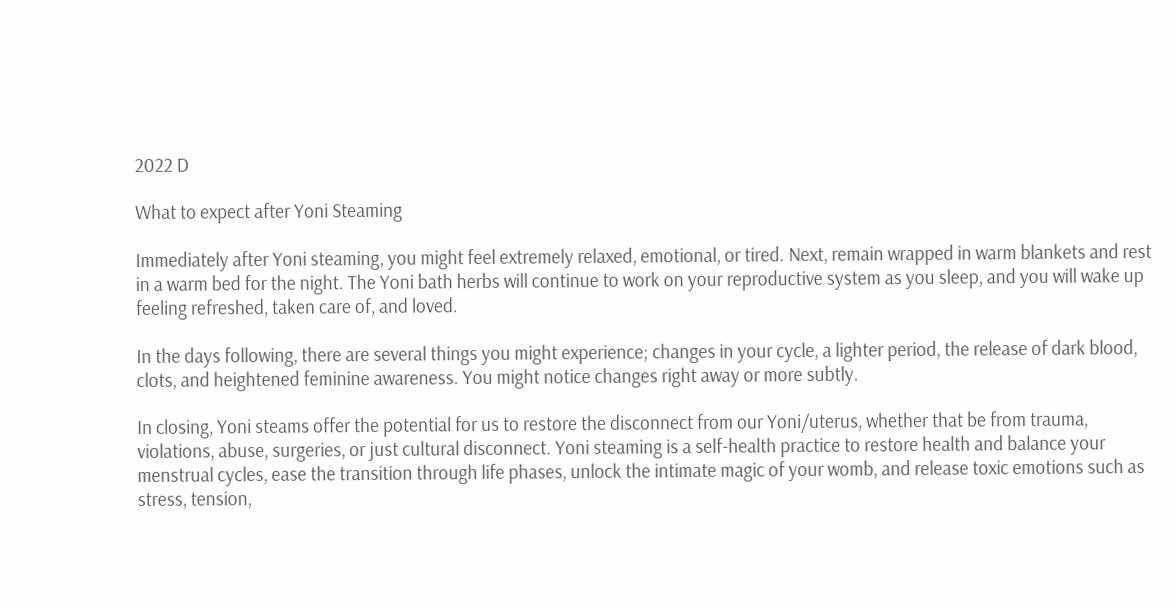2022 D

What to expect after Yoni Steaming

Immediately after Yoni steaming, you might feel extremely relaxed, emotional, or tired. Next, remain wrapped in warm blankets and rest in a warm bed for the night. The Yoni bath herbs will continue to work on your reproductive system as you sleep, and you will wake up feeling refreshed, taken care of, and loved.

In the days following, there are several things you might experience; changes in your cycle, a lighter period, the release of dark blood, clots, and heightened feminine awareness. You might notice changes right away or more subtly.

In closing, Yoni steams offer the potential for us to restore the disconnect from our Yoni/uterus, whether that be from trauma, violations, abuse, surgeries, or just cultural disconnect. Yoni steaming is a self-health practice to restore health and balance your menstrual cycles, ease the transition through life phases, unlock the intimate magic of your womb, and release toxic emotions such as stress, tension,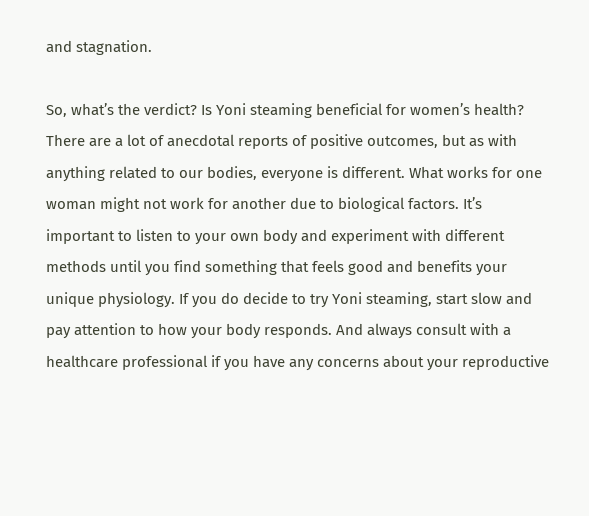and stagnation.

So, what’s the verdict? Is Yoni steaming beneficial for women’s health? There are a lot of anecdotal reports of positive outcomes, but as with anything related to our bodies, everyone is different. What works for one woman might not work for another due to biological factors. It’s important to listen to your own body and experiment with different methods until you find something that feels good and benefits your unique physiology. If you do decide to try Yoni steaming, start slow and pay attention to how your body responds. And always consult with a healthcare professional if you have any concerns about your reproductive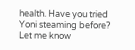health. Have you tried Yoni steaming before? Let me know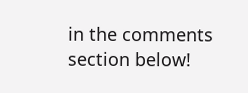in the comments section below!